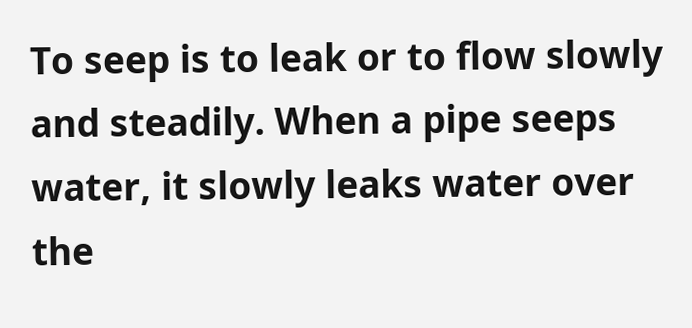To seep is to leak or to flow slowly and steadily. When a pipe seeps water, it slowly leaks water over the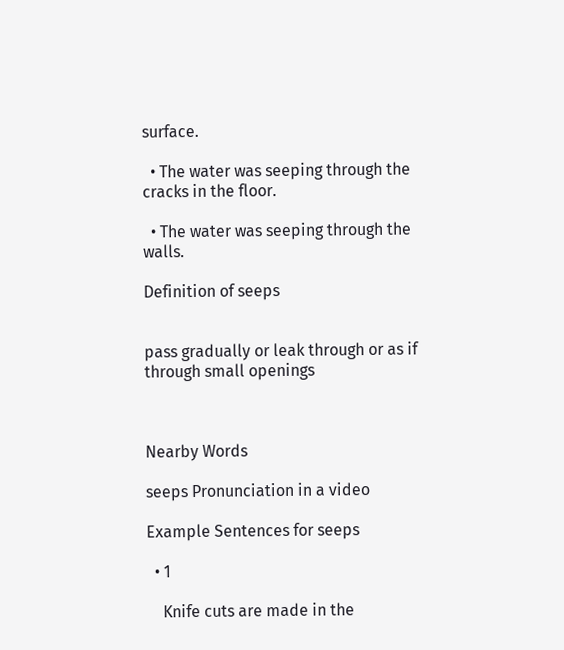surface.

  • The water was seeping through the cracks in the floor.

  • The water was seeping through the walls.

Definition of seeps


pass gradually or leak through or as if through small openings



Nearby Words

seeps Pronunciation in a video

Example Sentences for seeps

  • 1

    Knife cuts are made in the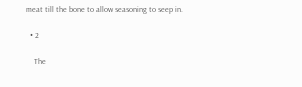meat till the bone to allow seasoning to seep in.

  • 2

    The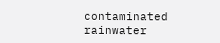contaminated rainwater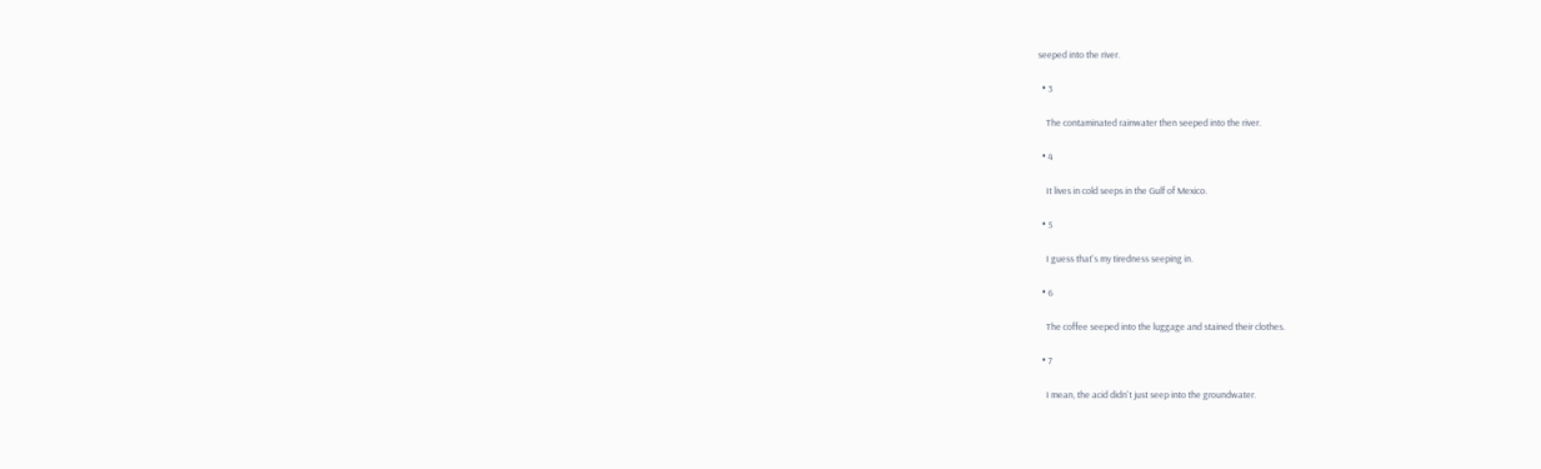seeped into the river.

  • 3

    The contaminated rainwater then seeped into the river.

  • 4

    It lives in cold seeps in the Gulf of Mexico.

  • 5

    I guess that's my tiredness seeping in.

  • 6

    The coffee seeped into the luggage and stained their clothes.

  • 7

    I mean, the acid didn't just seep into the groundwater.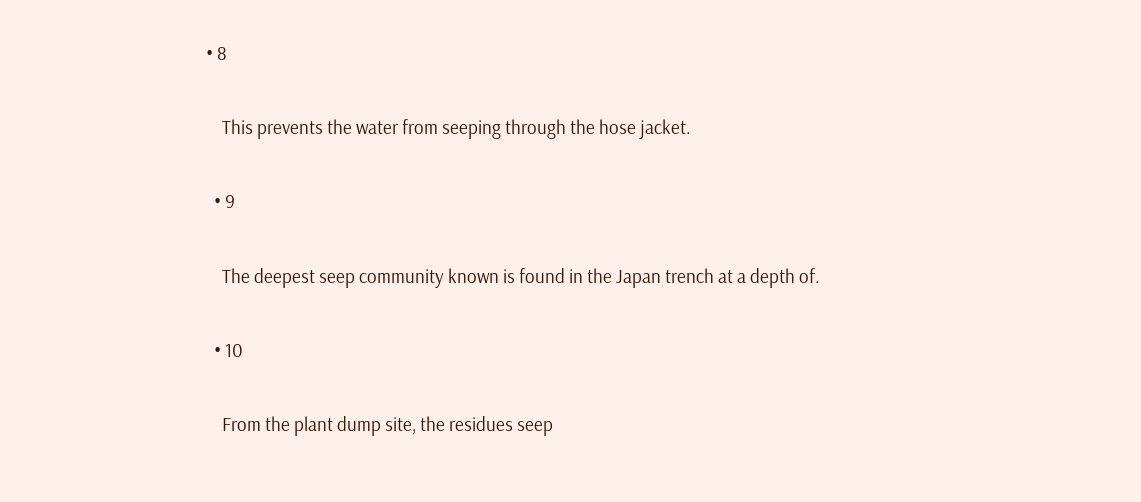• 8

    This prevents the water from seeping through the hose jacket.

  • 9

    The deepest seep community known is found in the Japan trench at a depth of.

  • 10

    From the plant dump site, the residues seep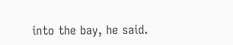into the bay, he said.